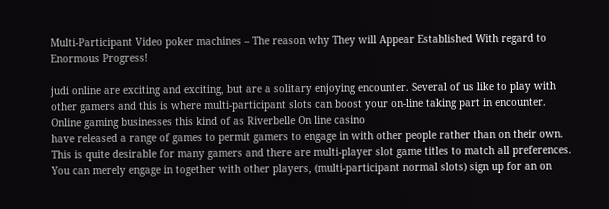Multi-Participant Video poker machines – The reason why They will Appear Established With regard to Enormous Progress!

judi online are exciting and exciting, but are a solitary enjoying encounter. Several of us like to play with other gamers and this is where multi-participant slots can boost your on-line taking part in encounter. Online gaming businesses this kind of as Riverbelle On line casino
have released a range of games to permit gamers to engage in with other people rather than on their own. This is quite desirable for many gamers and there are multi-player slot game titles to match all preferences. You can merely engage in together with other players, (multi-participant normal slots) sign up for an on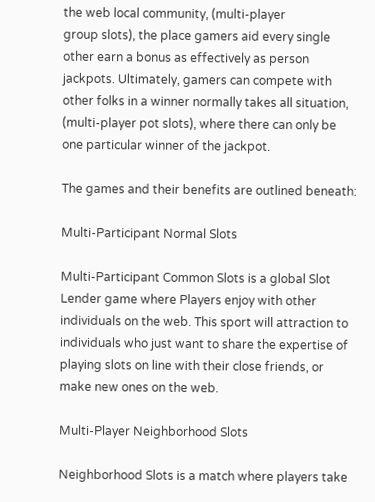the web local community, (multi-player
group slots), the place gamers aid every single other earn a bonus as effectively as person jackpots. Ultimately, gamers can compete with other folks in a winner normally takes all situation, (multi-player pot slots), where there can only be one particular winner of the jackpot.

The games and their benefits are outlined beneath:

Multi-Participant Normal Slots

Multi-Participant Common Slots is a global Slot Lender game where Players enjoy with other individuals on the web. This sport will attraction to individuals who just want to share the expertise of playing slots on line with their close friends, or make new ones on the web.

Multi-Player Neighborhood Slots

Neighborhood Slots is a match where players take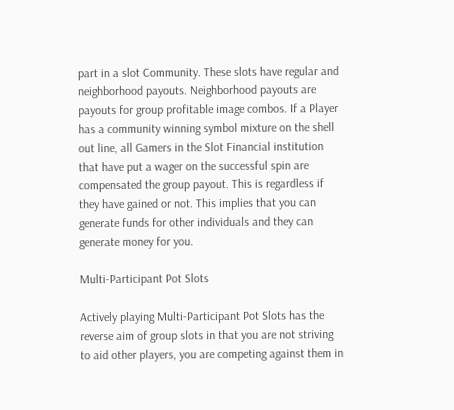part in a slot Community. These slots have regular and neighborhood payouts. Neighborhood payouts are payouts for group profitable image combos. If a Player has a community winning symbol mixture on the shell out line, all Gamers in the Slot Financial institution that have put a wager on the successful spin are compensated the group payout. This is regardless if they have gained or not. This implies that you can generate funds for other individuals and they can generate money for you.

Multi-Participant Pot Slots

Actively playing Multi-Participant Pot Slots has the reverse aim of group slots in that you are not striving to aid other players, you are competing against them in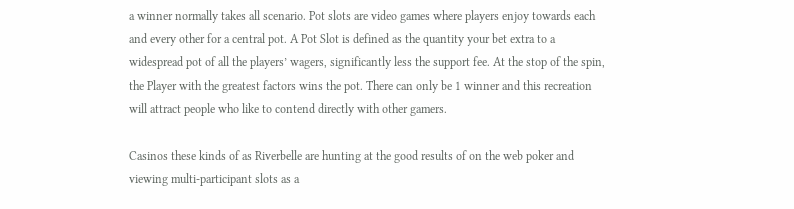a winner normally takes all scenario. Pot slots are video games where players enjoy towards each and every other for a central pot. A Pot Slot is defined as the quantity your bet extra to a widespread pot of all the players’ wagers, significantly less the support fee. At the stop of the spin, the Player with the greatest factors wins the pot. There can only be 1 winner and this recreation will attract people who like to contend directly with other gamers.

Casinos these kinds of as Riverbelle are hunting at the good results of on the web poker and viewing multi-participant slots as a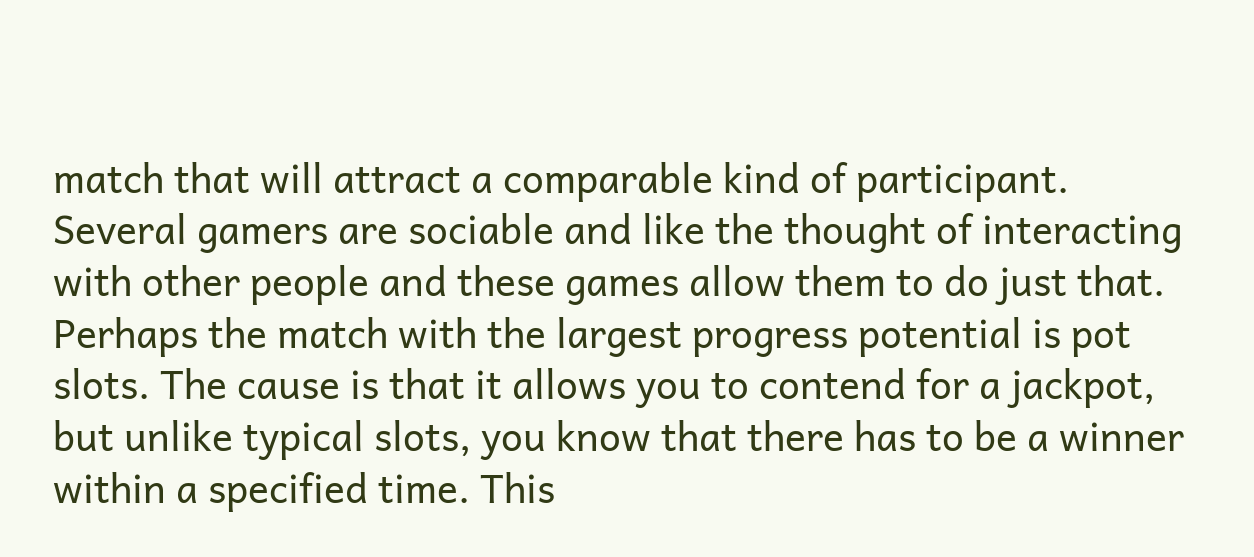match that will attract a comparable kind of participant. Several gamers are sociable and like the thought of interacting with other people and these games allow them to do just that. Perhaps the match with the largest progress potential is pot slots. The cause is that it allows you to contend for a jackpot, but unlike typical slots, you know that there has to be a winner within a specified time. This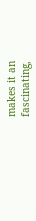makes it an fascinating,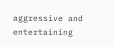aggressive and entertaining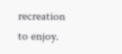recreation to enjoy.